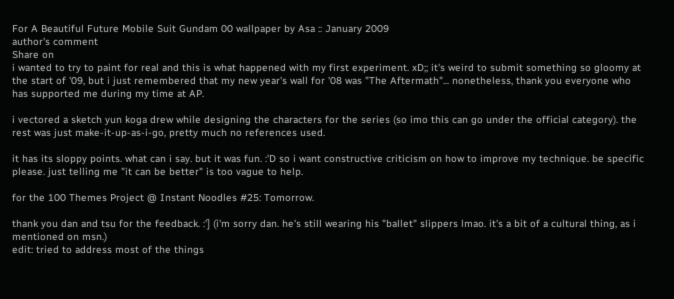For A Beautiful Future Mobile Suit Gundam 00 wallpaper by Asa :: January 2009
author's comment
Share on
i wanted to try to paint for real and this is what happened with my first experiment. xD;; it's weird to submit something so gloomy at the start of '09, but i just remembered that my new year's wall for '08 was "The Aftermath"... nonetheless, thank you everyone who has supported me during my time at AP.

i vectored a sketch yun koga drew while designing the characters for the series (so imo this can go under the official category). the rest was just make-it-up-as-i-go, pretty much no references used.

it has its sloppy points. what can i say. but it was fun. :'D so i want constructive criticism on how to improve my technique. be specific please. just telling me "it can be better" is too vague to help.

for the 100 Themes Project @ Instant Noodles #25: Tomorrow.

thank you dan and tsu for the feedback. :'] (i'm sorry dan. he's still wearing his "ballet" slippers lmao. it's a bit of a cultural thing, as i mentioned on msn.)
edit: tried to address most of the things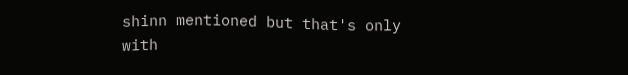shinn mentioned but that's only with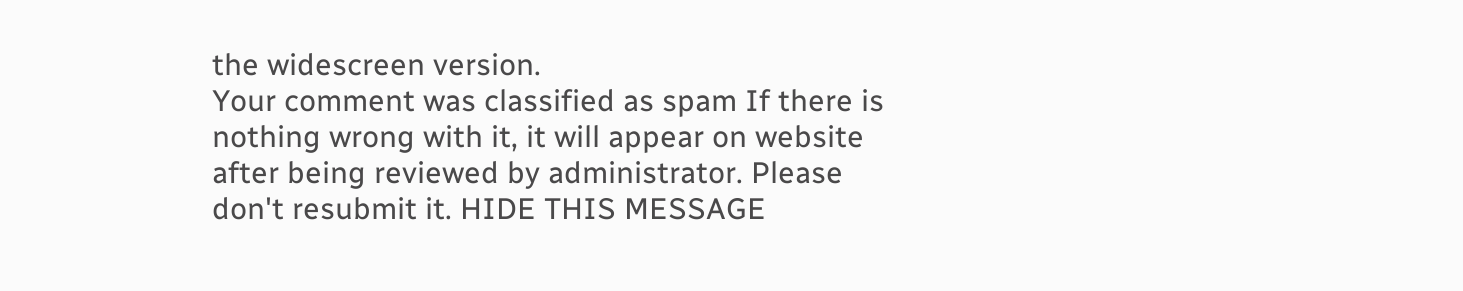the widescreen version.
Your comment was classified as spam If there is nothing wrong with it, it will appear on website after being reviewed by administrator. Please don't resubmit it. HIDE THIS MESSAGE